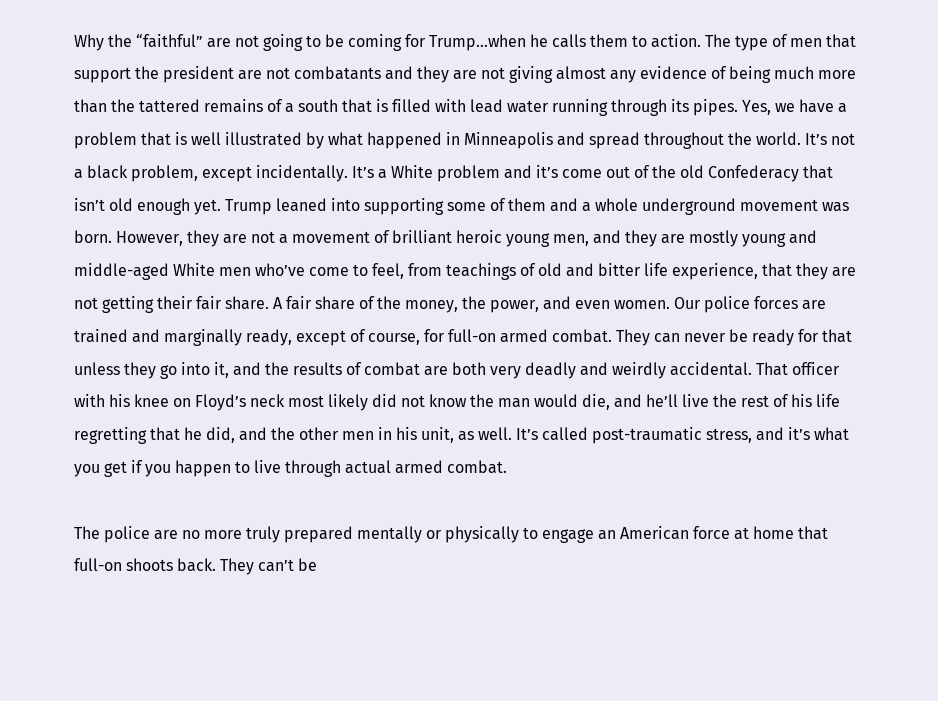Why the “faithful” are not going to be coming for Trump…when he calls them to action. The type of men that support the president are not combatants and they are not giving almost any evidence of being much more than the tattered remains of a south that is filled with lead water running through its pipes. Yes, we have a problem that is well illustrated by what happened in Minneapolis and spread throughout the world. It’s not a black problem, except incidentally. It’s a White problem and it’s come out of the old Confederacy that isn’t old enough yet. Trump leaned into supporting some of them and a whole underground movement was born. However, they are not a movement of brilliant heroic young men, and they are mostly young and middle-aged White men who’ve come to feel, from teachings of old and bitter life experience, that they are not getting their fair share. A fair share of the money, the power, and even women. Our police forces are trained and marginally ready, except of course, for full-on armed combat. They can never be ready for that unless they go into it, and the results of combat are both very deadly and weirdly accidental. That officer with his knee on Floyd’s neck most likely did not know the man would die, and he’ll live the rest of his life regretting that he did, and the other men in his unit, as well. It’s called post-traumatic stress, and it’s what you get if you happen to live through actual armed combat.

The police are no more truly prepared mentally or physically to engage an American force at home that full-on shoots back. They can’t be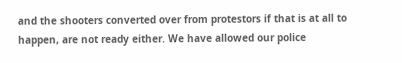and the shooters converted over from protestors if that is at all to happen, are not ready either. We have allowed our police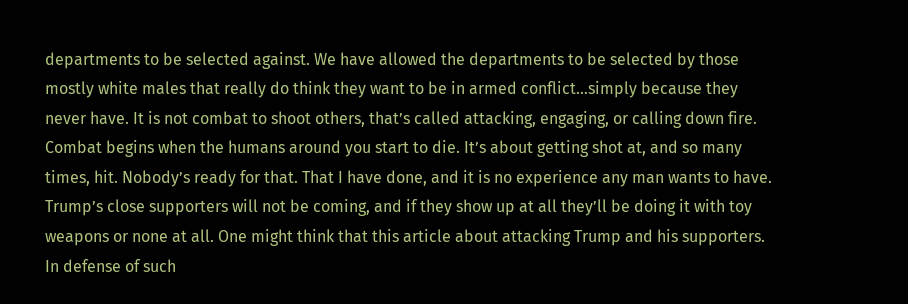departments to be selected against. We have allowed the departments to be selected by those mostly white males that really do think they want to be in armed conflict…simply because they never have. It is not combat to shoot others, that’s called attacking, engaging, or calling down fire. Combat begins when the humans around you start to die. It’s about getting shot at, and so many times, hit. Nobody’s ready for that. That I have done, and it is no experience any man wants to have. Trump’s close supporters will not be coming, and if they show up at all they’ll be doing it with toy weapons or none at all. One might think that this article about attacking Trump and his supporters. In defense of such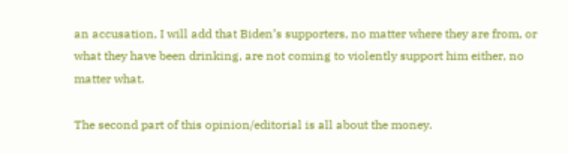an accusation, I will add that Biden’s supporters, no matter where they are from, or what they have been drinking, are not coming to violently support him either, no matter what.

The second part of this opinion/editorial is all about the money.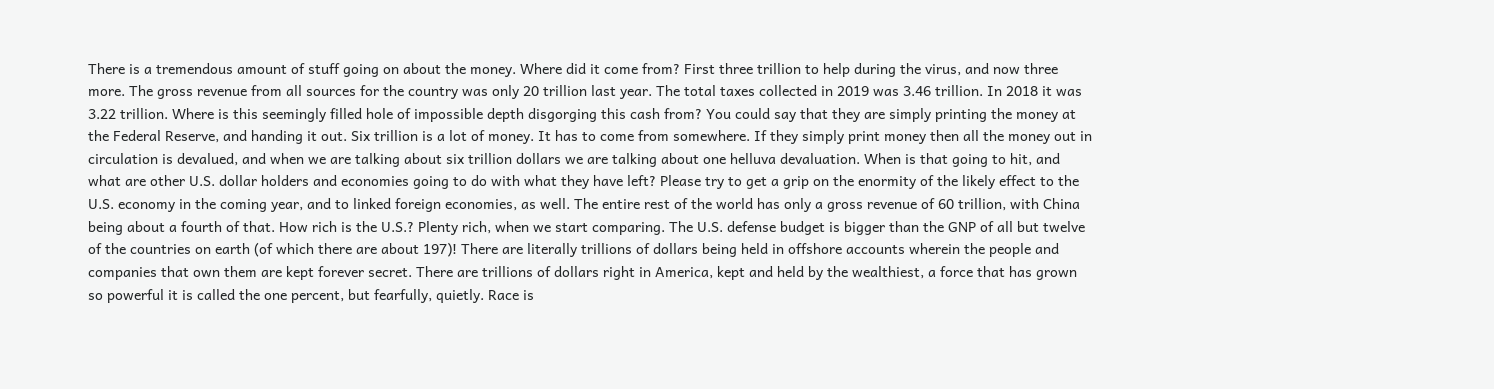There is a tremendous amount of stuff going on about the money. Where did it come from? First three trillion to help during the virus, and now three more. The gross revenue from all sources for the country was only 20 trillion last year. The total taxes collected in 2019 was 3.46 trillion. In 2018 it was 3.22 trillion. Where is this seemingly filled hole of impossible depth disgorging this cash from? You could say that they are simply printing the money at the Federal Reserve, and handing it out. Six trillion is a lot of money. It has to come from somewhere. If they simply print money then all the money out in circulation is devalued, and when we are talking about six trillion dollars we are talking about one helluva devaluation. When is that going to hit, and what are other U.S. dollar holders and economies going to do with what they have left? Please try to get a grip on the enormity of the likely effect to the U.S. economy in the coming year, and to linked foreign economies, as well. The entire rest of the world has only a gross revenue of 60 trillion, with China being about a fourth of that. How rich is the U.S.? Plenty rich, when we start comparing. The U.S. defense budget is bigger than the GNP of all but twelve of the countries on earth (of which there are about 197)! There are literally trillions of dollars being held in offshore accounts wherein the people and companies that own them are kept forever secret. There are trillions of dollars right in America, kept and held by the wealthiest, a force that has grown so powerful it is called the one percent, but fearfully, quietly. Race is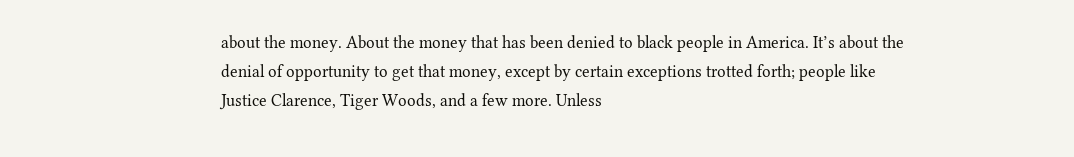about the money. About the money that has been denied to black people in America. It’s about the denial of opportunity to get that money, except by certain exceptions trotted forth; people like Justice Clarence, Tiger Woods, and a few more. Unless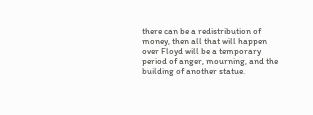there can be a redistribution of money, then all that will happen over Floyd will be a temporary period of anger, mourning, and the building of another statue.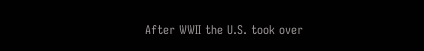After WWII the U.S. took over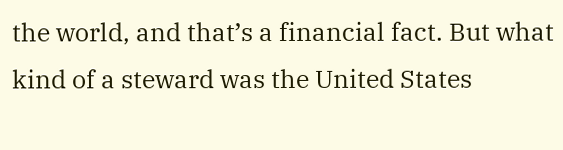the world, and that’s a financial fact. But what kind of a steward was the United States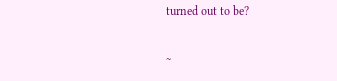turned out to be?

~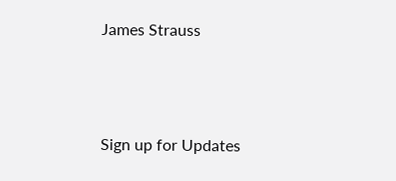James Strauss



Sign up for Updates